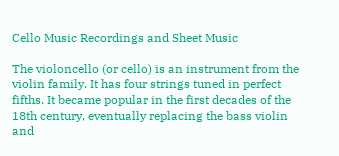Cello Music Recordings and Sheet Music

The violoncello (or cello) is an instrument from the violin family. It has four strings tuned in perfect fifths. It became popular in the first decades of the 18th century, eventually replacing the bass violin and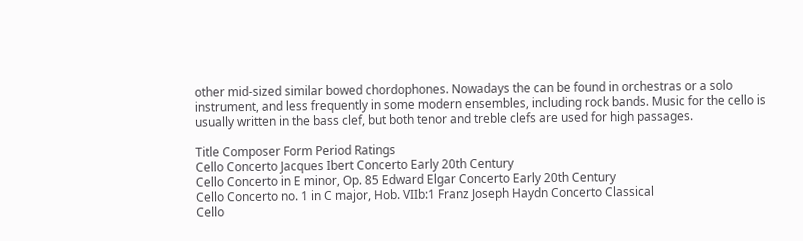other mid-sized similar bowed chordophones. Nowadays the can be found in orchestras or a solo instrument, and less frequently in some modern ensembles, including rock bands. Music for the cello is usually written in the bass clef, but both tenor and treble clefs are used for high passages.

Title Composer Form Period Ratings
Cello Concerto Jacques Ibert Concerto Early 20th Century
Cello Concerto in E minor, Op. 85 Edward Elgar Concerto Early 20th Century
Cello Concerto no. 1 in C major, Hob. VIIb:1 Franz Joseph Haydn Concerto Classical
Cello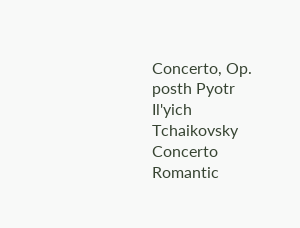Concerto, Op. posth Pyotr Il'yich Tchaikovsky Concerto Romantic